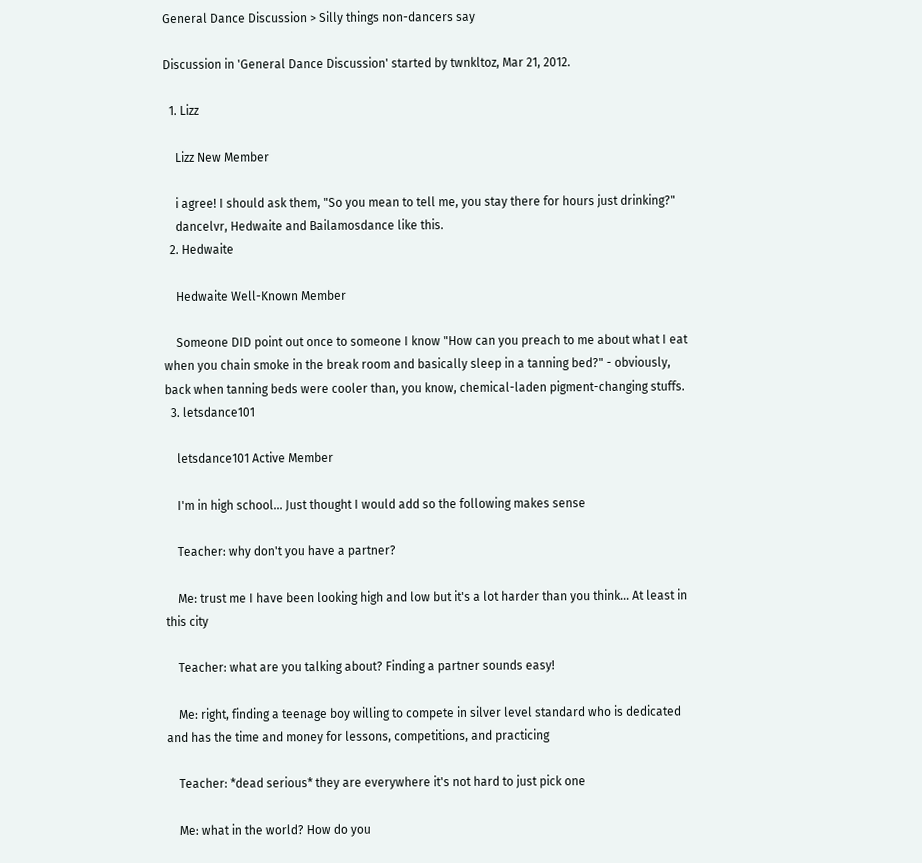General Dance Discussion > Silly things non-dancers say

Discussion in 'General Dance Discussion' started by twnkltoz, Mar 21, 2012.

  1. Lizz

    Lizz New Member

    i agree! I should ask them, "So you mean to tell me, you stay there for hours just drinking?"
    dancelvr, Hedwaite and Bailamosdance like this.
  2. Hedwaite

    Hedwaite Well-Known Member

    Someone DID point out once to someone I know "How can you preach to me about what I eat when you chain smoke in the break room and basically sleep in a tanning bed?" - obviously, back when tanning beds were cooler than, you know, chemical-laden pigment-changing stuffs.
  3. letsdance101

    letsdance101 Active Member

    I'm in high school... Just thought I would add so the following makes sense

    Teacher: why don't you have a partner?

    Me: trust me I have been looking high and low but it's a lot harder than you think... At least in this city

    Teacher: what are you talking about? Finding a partner sounds easy!

    Me: right, finding a teenage boy willing to compete in silver level standard who is dedicated and has the time and money for lessons, competitions, and practicing

    Teacher: *dead serious* they are everywhere it's not hard to just pick one

    Me: what in the world? How do you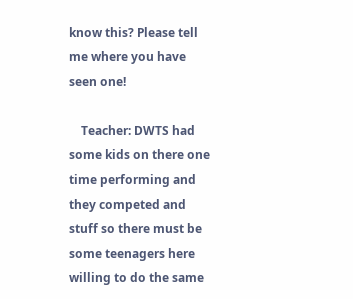know this? Please tell me where you have seen one!

    Teacher: DWTS had some kids on there one time performing and they competed and stuff so there must be some teenagers here willing to do the same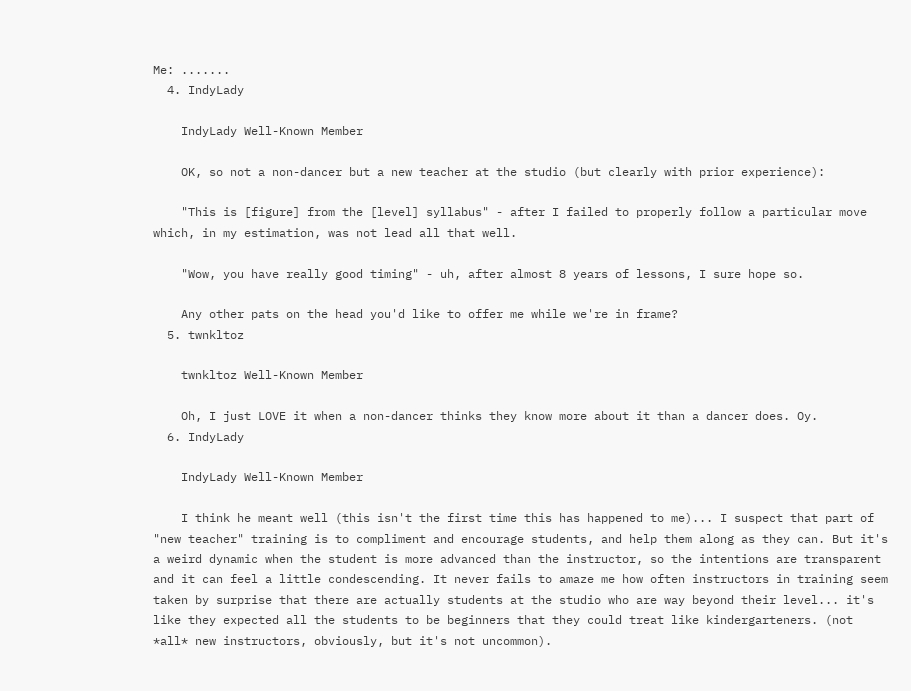Me: .......
  4. IndyLady

    IndyLady Well-Known Member

    OK, so not a non-dancer but a new teacher at the studio (but clearly with prior experience):

    "This is [figure] from the [level] syllabus" - after I failed to properly follow a particular move which, in my estimation, was not lead all that well.

    "Wow, you have really good timing" - uh, after almost 8 years of lessons, I sure hope so.

    Any other pats on the head you'd like to offer me while we're in frame?
  5. twnkltoz

    twnkltoz Well-Known Member

    Oh, I just LOVE it when a non-dancer thinks they know more about it than a dancer does. Oy.
  6. IndyLady

    IndyLady Well-Known Member

    I think he meant well (this isn't the first time this has happened to me)... I suspect that part of "new teacher" training is to compliment and encourage students, and help them along as they can. But it's a weird dynamic when the student is more advanced than the instructor, so the intentions are transparent and it can feel a little condescending. It never fails to amaze me how often instructors in training seem taken by surprise that there are actually students at the studio who are way beyond their level... it's like they expected all the students to be beginners that they could treat like kindergarteners. (not *all* new instructors, obviously, but it's not uncommon).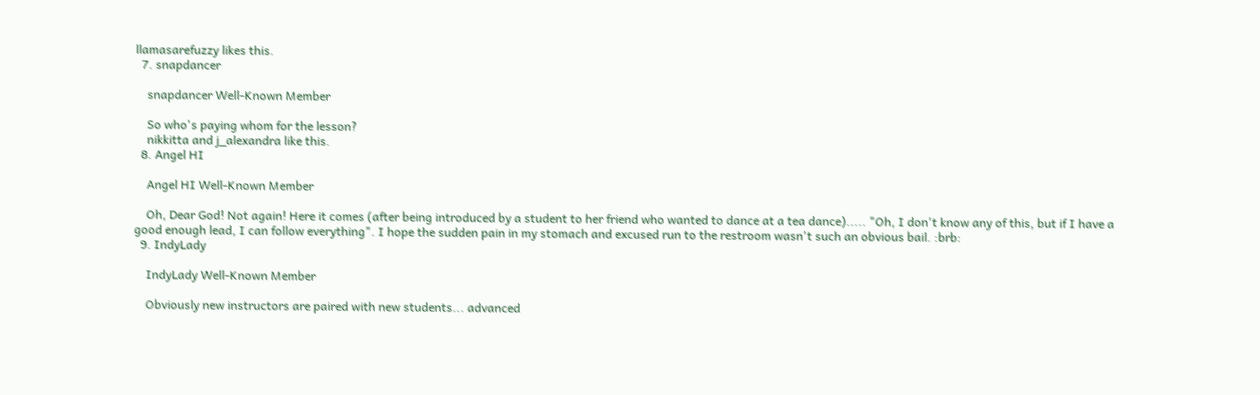llamasarefuzzy likes this.
  7. snapdancer

    snapdancer Well-Known Member

    So who's paying whom for the lesson?
    nikkitta and j_alexandra like this.
  8. Angel HI

    Angel HI Well-Known Member

    Oh, Dear God! Not again! Here it comes (after being introduced by a student to her friend who wanted to dance at a tea dance)..... "Oh, I don't know any of this, but if I have a good enough lead, I can follow everything". I hope the sudden pain in my stomach and excused run to the restroom wasn't such an obvious bail. :brb:
  9. IndyLady

    IndyLady Well-Known Member

    Obviously new instructors are paired with new students... advanced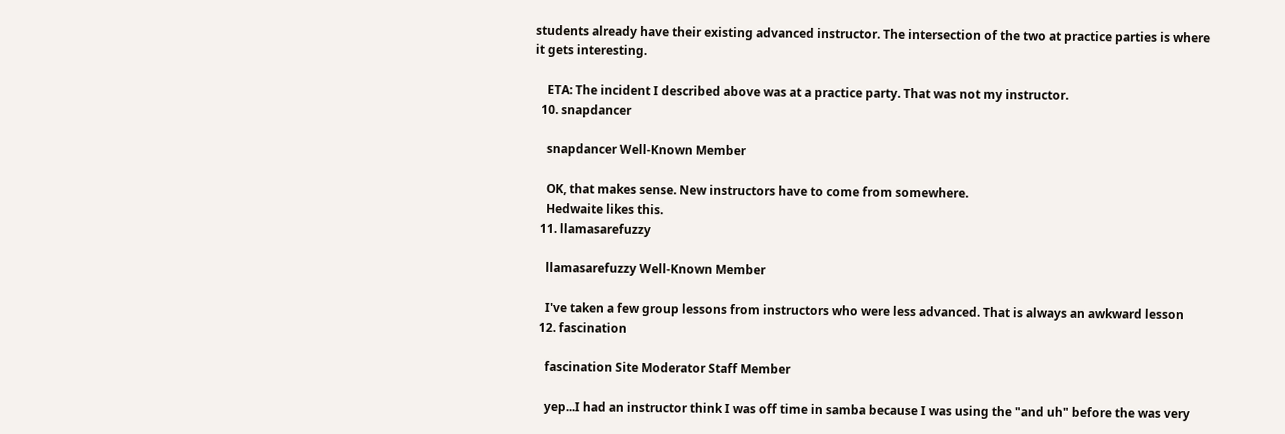students already have their existing advanced instructor. The intersection of the two at practice parties is where it gets interesting.

    ETA: The incident I described above was at a practice party. That was not my instructor.
  10. snapdancer

    snapdancer Well-Known Member

    OK, that makes sense. New instructors have to come from somewhere.
    Hedwaite likes this.
  11. llamasarefuzzy

    llamasarefuzzy Well-Known Member

    I've taken a few group lessons from instructors who were less advanced. That is always an awkward lesson
  12. fascination

    fascination Site Moderator Staff Member

    yep...I had an instructor think I was off time in samba because I was using the "and uh" before the was very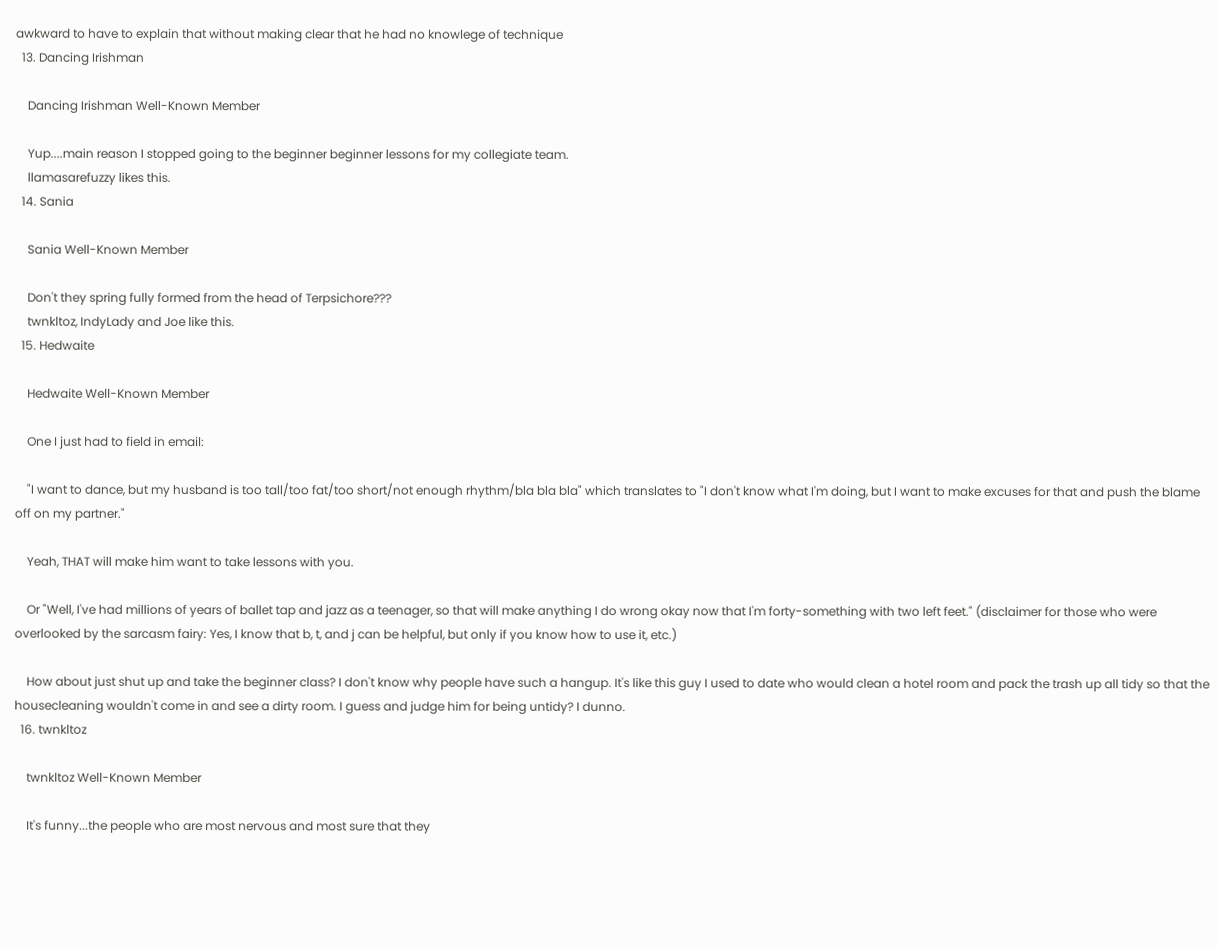awkward to have to explain that without making clear that he had no knowlege of technique
  13. Dancing Irishman

    Dancing Irishman Well-Known Member

    Yup....main reason I stopped going to the beginner beginner lessons for my collegiate team.
    llamasarefuzzy likes this.
  14. Sania

    Sania Well-Known Member

    Don't they spring fully formed from the head of Terpsichore???
    twnkltoz, IndyLady and Joe like this.
  15. Hedwaite

    Hedwaite Well-Known Member

    One I just had to field in email:

    "I want to dance, but my husband is too tall/too fat/too short/not enough rhythm/bla bla bla" which translates to "I don't know what I'm doing, but I want to make excuses for that and push the blame off on my partner."

    Yeah, THAT will make him want to take lessons with you.

    Or "Well, I've had millions of years of ballet tap and jazz as a teenager, so that will make anything I do wrong okay now that I'm forty-something with two left feet." (disclaimer for those who were overlooked by the sarcasm fairy: Yes, I know that b, t, and j can be helpful, but only if you know how to use it, etc.)

    How about just shut up and take the beginner class? I don't know why people have such a hangup. It's like this guy I used to date who would clean a hotel room and pack the trash up all tidy so that the housecleaning wouldn't come in and see a dirty room. I guess and judge him for being untidy? I dunno.
  16. twnkltoz

    twnkltoz Well-Known Member

    It's funny...the people who are most nervous and most sure that they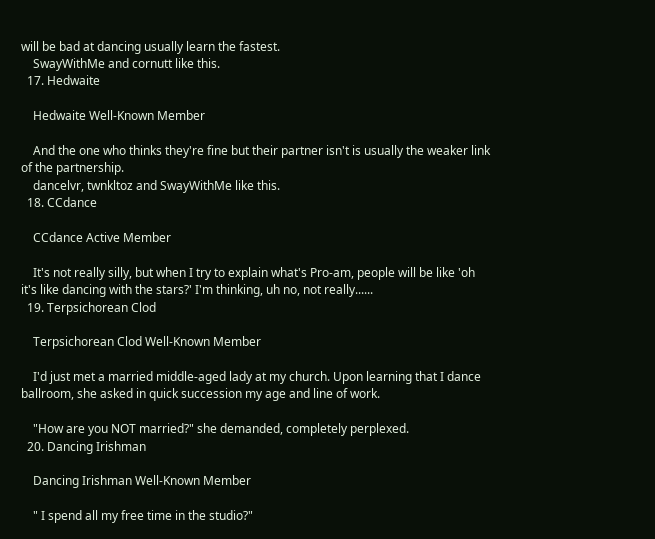will be bad at dancing usually learn the fastest.
    SwayWithMe and cornutt like this.
  17. Hedwaite

    Hedwaite Well-Known Member

    And the one who thinks they're fine but their partner isn't is usually the weaker link of the partnership.
    dancelvr, twnkltoz and SwayWithMe like this.
  18. CCdance

    CCdance Active Member

    It's not really silly, but when I try to explain what's Pro-am, people will be like 'oh it's like dancing with the stars?' I'm thinking, uh no, not really......
  19. Terpsichorean Clod

    Terpsichorean Clod Well-Known Member

    I'd just met a married middle-aged lady at my church. Upon learning that I dance ballroom, she asked in quick succession my age and line of work.

    "How are you NOT married?" she demanded, completely perplexed.
  20. Dancing Irishman

    Dancing Irishman Well-Known Member

    " I spend all my free time in the studio?"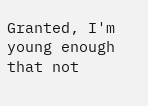Granted, I'm young enough that not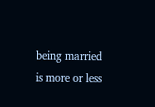being married is more or less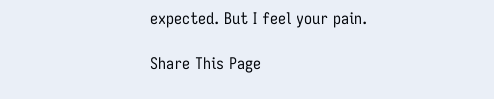expected. But I feel your pain.

Share This Page